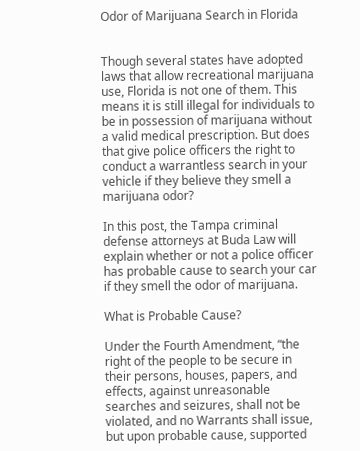Odor of Marijuana Search in Florida


Though several states have adopted laws that allow recreational marijuana use, Florida is not one of them. This means it is still illegal for individuals to be in possession of marijuana without a valid medical prescription. But does that give police officers the right to conduct a warrantless search in your vehicle if they believe they smell a marijuana odor?

In this post, the Tampa criminal defense attorneys at Buda Law will explain whether or not a police officer has probable cause to search your car if they smell the odor of marijuana.

What is Probable Cause?

Under the Fourth Amendment, “the right of the people to be secure in their persons, houses, papers, and effects, against unreasonable searches and seizures, shall not be violated, and no Warrants shall issue, but upon probable cause, supported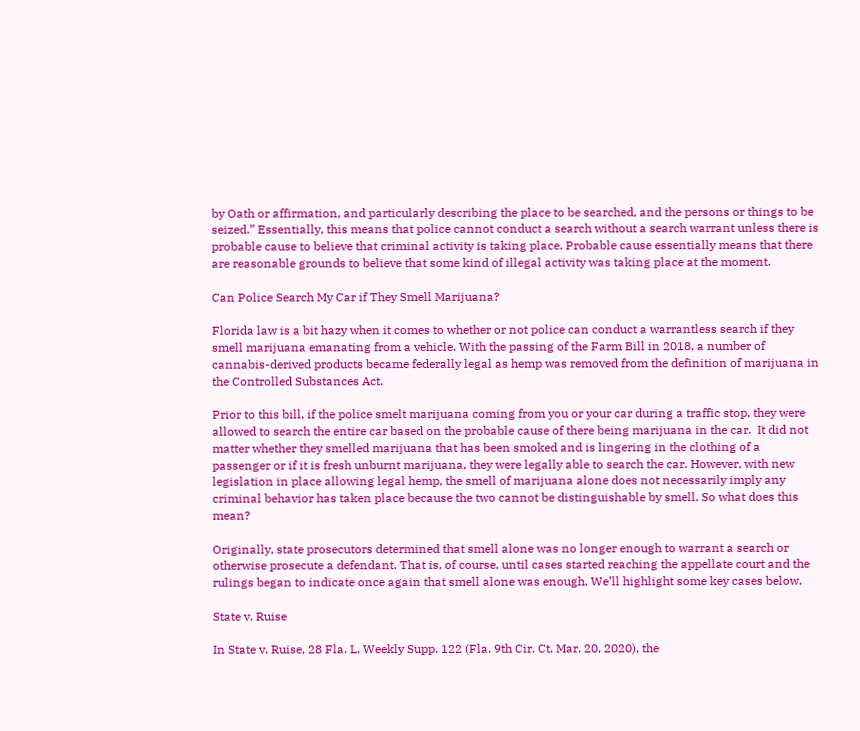by Oath or affirmation, and particularly describing the place to be searched, and the persons or things to be seized.” Essentially, this means that police cannot conduct a search without a search warrant unless there is probable cause to believe that criminal activity is taking place. Probable cause essentially means that there are reasonable grounds to believe that some kind of illegal activity was taking place at the moment.

Can Police Search My Car if They Smell Marijuana?

Florida law is a bit hazy when it comes to whether or not police can conduct a warrantless search if they smell marijuana emanating from a vehicle. With the passing of the Farm Bill in 2018, a number of cannabis-derived products became federally legal as hemp was removed from the definition of marijuana in the Controlled Substances Act.

Prior to this bill, if the police smelt marijuana coming from you or your car during a traffic stop, they were allowed to search the entire car based on the probable cause of there being marijuana in the car.  It did not matter whether they smelled marijuana that has been smoked and is lingering in the clothing of a passenger or if it is fresh unburnt marijuana, they were legally able to search the car. However, with new legislation in place allowing legal hemp, the smell of marijuana alone does not necessarily imply any criminal behavior has taken place because the two cannot be distinguishable by smell. So what does this mean?

Originally, state prosecutors determined that smell alone was no longer enough to warrant a search or otherwise prosecute a defendant. That is, of course, until cases started reaching the appellate court and the rulings began to indicate once again that smell alone was enough. We’ll highlight some key cases below.

State v. Ruise

In State v. Ruise, 28 Fla. L. Weekly Supp. 122 (Fla. 9th Cir. Ct. Mar. 20, 2020), the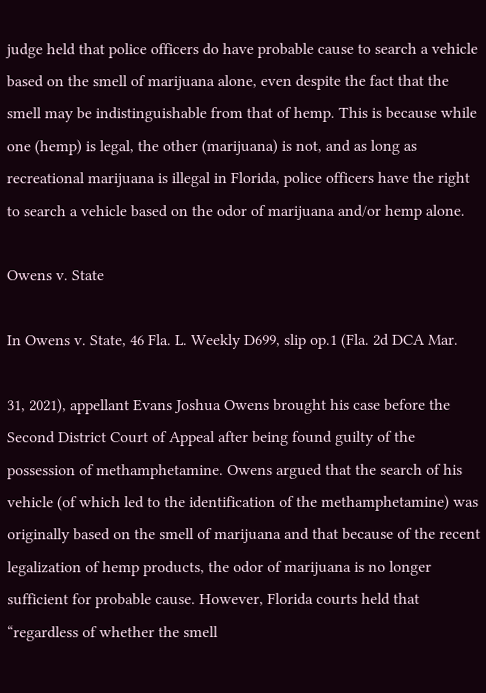judge held that police officers do have probable cause to search a vehicle based on the smell of marijuana alone, even despite the fact that the smell may be indistinguishable from that of hemp. This is because while one (hemp) is legal, the other (marijuana) is not, and as long as recreational marijuana is illegal in Florida, police officers have the right to search a vehicle based on the odor of marijuana and/or hemp alone.

Owens v. State

In Owens v. State, 46 Fla. L. Weekly D699, slip op.1 (Fla. 2d DCA Mar.

31, 2021), appellant Evans Joshua Owens brought his case before the Second District Court of Appeal after being found guilty of the possession of methamphetamine. Owens argued that the search of his vehicle (of which led to the identification of the methamphetamine) was originally based on the smell of marijuana and that because of the recent legalization of hemp products, the odor of marijuana is no longer sufficient for probable cause. However, Florida courts held that “regardless of whether the smell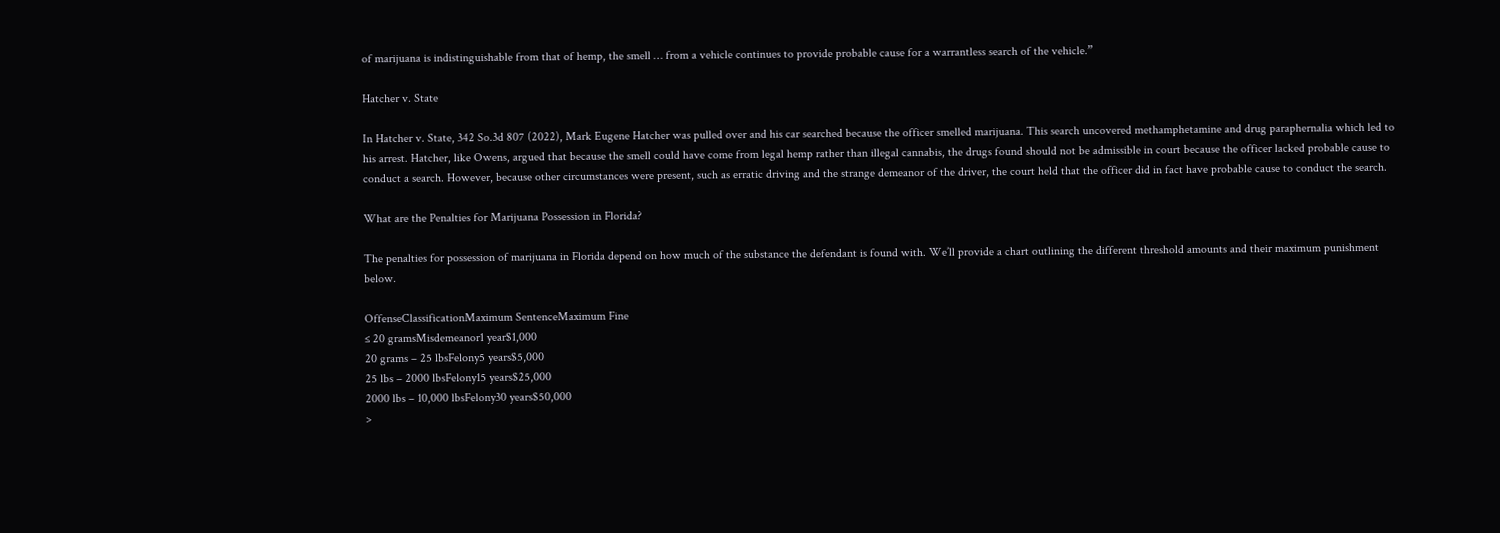of marijuana is indistinguishable from that of hemp, the smell … from a vehicle continues to provide probable cause for a warrantless search of the vehicle.”

Hatcher v. State

In Hatcher v. State, 342 So.3d 807 (2022), Mark Eugene Hatcher was pulled over and his car searched because the officer smelled marijuana. This search uncovered methamphetamine and drug paraphernalia which led to his arrest. Hatcher, like Owens, argued that because the smell could have come from legal hemp rather than illegal cannabis, the drugs found should not be admissible in court because the officer lacked probable cause to conduct a search. However, because other circumstances were present, such as erratic driving and the strange demeanor of the driver, the court held that the officer did in fact have probable cause to conduct the search.

What are the Penalties for Marijuana Possession in Florida?

The penalties for possession of marijuana in Florida depend on how much of the substance the defendant is found with. We’ll provide a chart outlining the different threshold amounts and their maximum punishment below.

OffenseClassificationMaximum SentenceMaximum Fine
≤ 20 gramsMisdemeanor1 year$1,000
20 grams – 25 lbsFelony5 years$5,000
25 lbs – 2000 lbsFelony15 years$25,000
2000 lbs – 10,000 lbsFelony30 years$50,000
>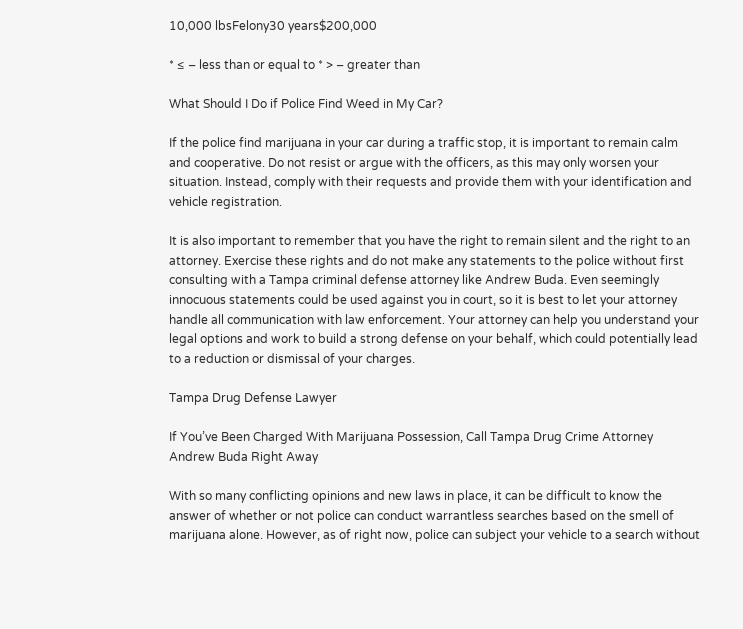10,000 lbsFelony30 years$200,000

* ≤ – less than or equal to * > – greater than

What Should I Do if Police Find Weed in My Car?

If the police find marijuana in your car during a traffic stop, it is important to remain calm and cooperative. Do not resist or argue with the officers, as this may only worsen your situation. Instead, comply with their requests and provide them with your identification and vehicle registration.

It is also important to remember that you have the right to remain silent and the right to an attorney. Exercise these rights and do not make any statements to the police without first consulting with a Tampa criminal defense attorney like Andrew Buda. Even seemingly innocuous statements could be used against you in court, so it is best to let your attorney handle all communication with law enforcement. Your attorney can help you understand your legal options and work to build a strong defense on your behalf, which could potentially lead to a reduction or dismissal of your charges.

Tampa Drug Defense Lawyer

If You’ve Been Charged With Marijuana Possession, Call Tampa Drug Crime Attorney Andrew Buda Right Away

With so many conflicting opinions and new laws in place, it can be difficult to know the answer of whether or not police can conduct warrantless searches based on the smell of marijuana alone. However, as of right now, police can subject your vehicle to a search without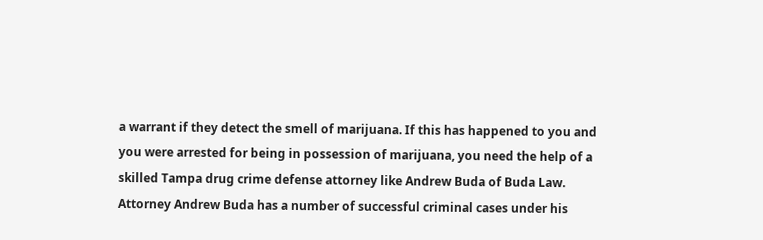a warrant if they detect the smell of marijuana. If this has happened to you and you were arrested for being in possession of marijuana, you need the help of a skilled Tampa drug crime defense attorney like Andrew Buda of Buda Law.
Attorney Andrew Buda has a number of successful criminal cases under his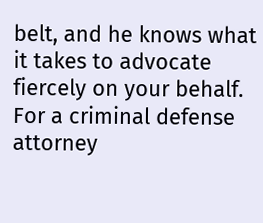belt, and he knows what it takes to advocate fiercely on your behalf. For a criminal defense attorney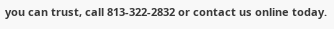you can trust, call 813-322-2832 or contact us online today.